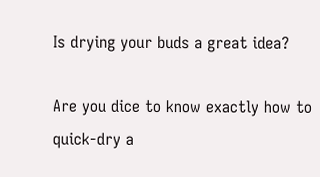Is drying your buds a great idea?

Are you dice to know exactly how to quick-dry a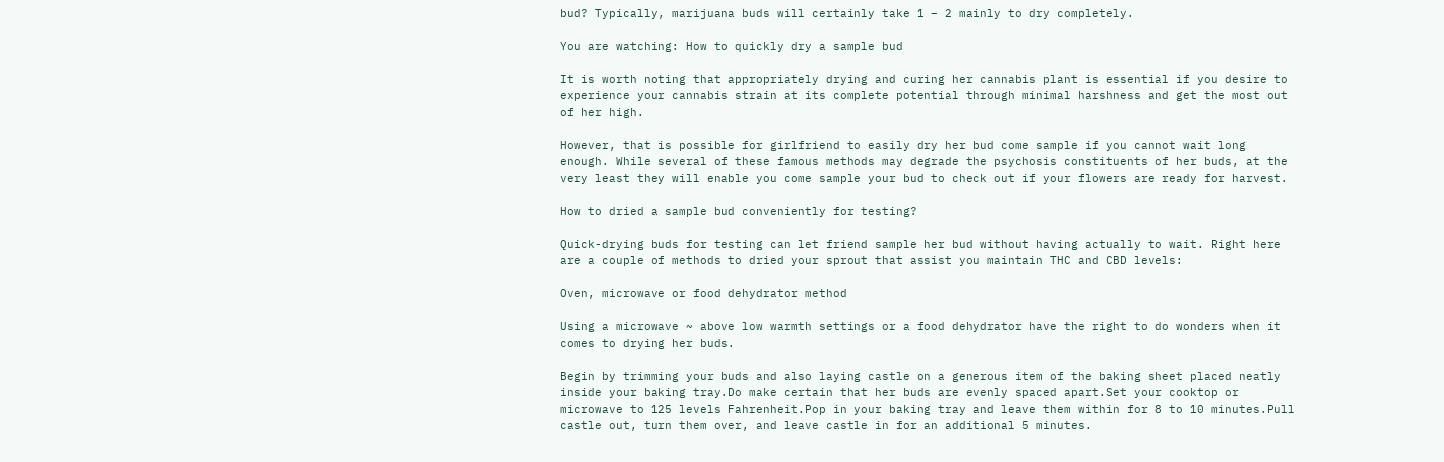bud? Typically, marijuana buds will certainly take 1 – 2 mainly to dry completely.

You are watching: How to quickly dry a sample bud

It is worth noting that appropriately drying and curing her cannabis plant is essential if you desire to experience your cannabis strain at its complete potential through minimal harshness and get the most out of her high.

However, that is possible for girlfriend to easily dry her bud come sample if you cannot wait long enough. While several of these famous methods may degrade the psychosis constituents of her buds, at the very least they will enable you come sample your bud to check out if your flowers are ready for harvest.

How to dried a sample bud conveniently for testing?

Quick-drying buds for testing can let friend sample her bud without having actually to wait. Right here are a couple of methods to dried your sprout that assist you maintain THC and CBD levels:

Oven, microwave or food dehydrator method

Using a microwave ~ above low warmth settings or a food dehydrator have the right to do wonders when it comes to drying her buds.

Begin by trimming your buds and also laying castle on a generous item of the baking sheet placed neatly inside your baking tray.Do make certain that her buds are evenly spaced apart.Set your cooktop or microwave to 125 levels Fahrenheit.Pop in your baking tray and leave them within for 8 to 10 minutes.Pull castle out, turn them over, and leave castle in for an additional 5 minutes.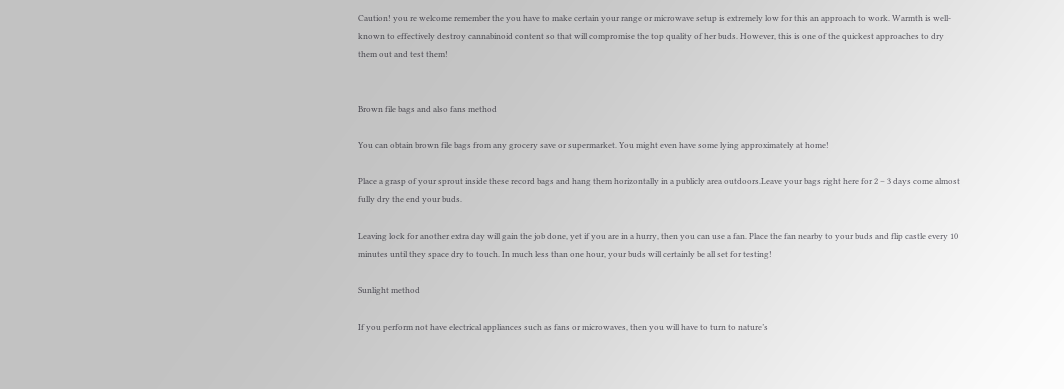Caution! you re welcome remember the you have to make certain your range or microwave setup is extremely low for this an approach to work. Warmth is well-known to effectively destroy cannabinoid content so that will compromise the top quality of her buds. However, this is one of the quickest approaches to dry them out and test them!


Brown file bags and also fans method

You can obtain brown file bags from any grocery save or supermarket. You might even have some lying approximately at home!

Place a grasp of your sprout inside these record bags and hang them horizontally in a publicly area outdoors.Leave your bags right here for 2 – 3 days come almost fully dry the end your buds.

Leaving lock for another extra day will gain the job done, yet if you are in a hurry, then you can use a fan. Place the fan nearby to your buds and flip castle every 10 minutes until they space dry to touch. In much less than one hour, your buds will certainly be all set for testing!

Sunlight method

If you perform not have electrical appliances such as fans or microwaves, then you will have to turn to nature’s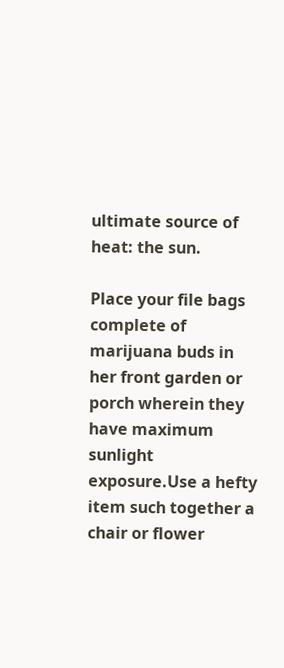ultimate source of heat: the sun.

Place your file bags complete of marijuana buds in her front garden or porch wherein they have maximum sunlight exposure.Use a hefty item such together a chair or flower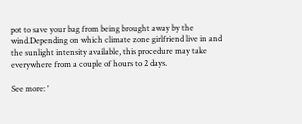pot to save your bag from being brought away by the wind.Depending on which climate zone girlfriend live in and the sunlight intensity available, this procedure may take everywhere from a couple of hours to 2 days.

See more: '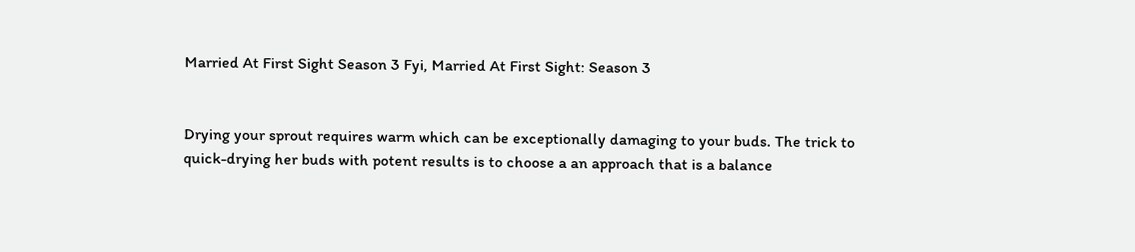Married At First Sight Season 3 Fyi, Married At First Sight: Season 3


Drying your sprout requires warm which can be exceptionally damaging to your buds. The trick to quick-drying her buds with potent results is to choose a an approach that is a balance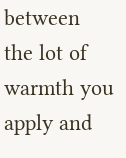between the lot of warmth you apply and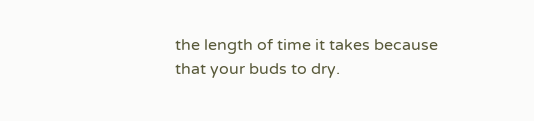the length of time it takes because that your buds to dry.